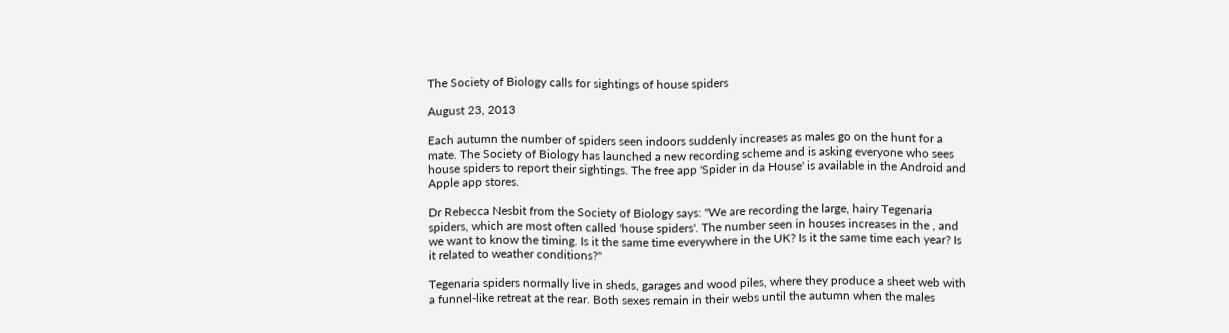The Society of Biology calls for sightings of house spiders

August 23, 2013

Each autumn the number of spiders seen indoors suddenly increases as males go on the hunt for a mate. The Society of Biology has launched a new recording scheme and is asking everyone who sees house spiders to report their sightings. The free app 'Spider in da House' is available in the Android and Apple app stores.

Dr Rebecca Nesbit from the Society of Biology says: "We are recording the large, hairy Tegenaria spiders, which are most often called 'house spiders'. The number seen in houses increases in the , and we want to know the timing. Is it the same time everywhere in the UK? Is it the same time each year? Is it related to weather conditions?"

Tegenaria spiders normally live in sheds, garages and wood piles, where they produce a sheet web with a funnel-like retreat at the rear. Both sexes remain in their webs until the autumn when the males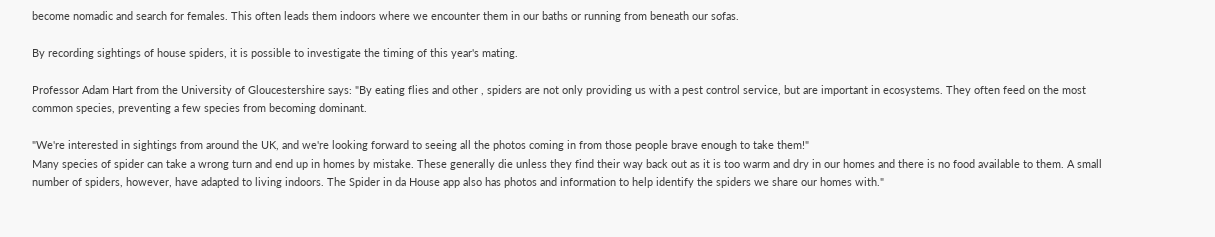become nomadic and search for females. This often leads them indoors where we encounter them in our baths or running from beneath our sofas.

By recording sightings of house spiders, it is possible to investigate the timing of this year's mating.

Professor Adam Hart from the University of Gloucestershire says: "By eating flies and other , spiders are not only providing us with a pest control service, but are important in ecosystems. They often feed on the most common species, preventing a few species from becoming dominant.

"We're interested in sightings from around the UK, and we're looking forward to seeing all the photos coming in from those people brave enough to take them!"
Many species of spider can take a wrong turn and end up in homes by mistake. These generally die unless they find their way back out as it is too warm and dry in our homes and there is no food available to them. A small number of spiders, however, have adapted to living indoors. The Spider in da House app also has photos and information to help identify the spiders we share our homes with."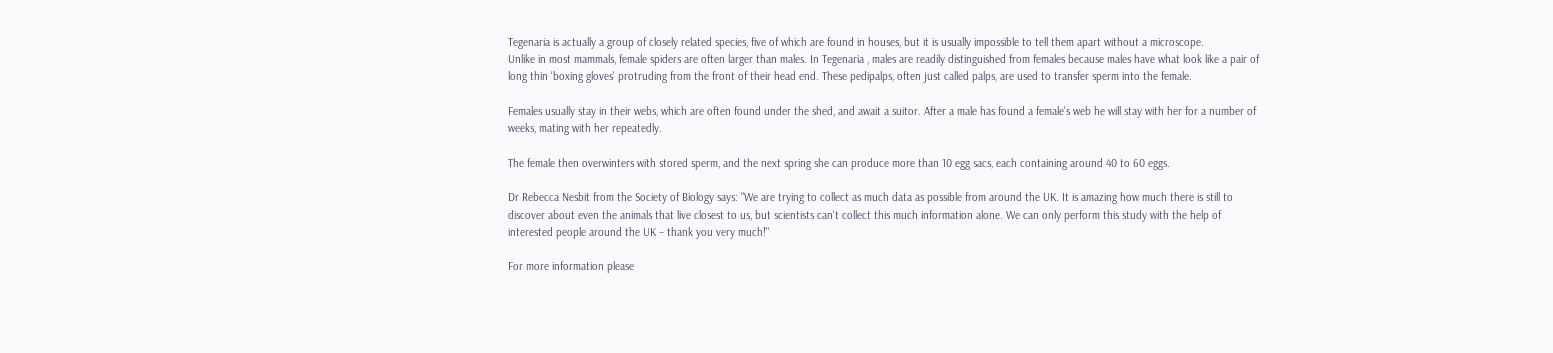Tegenaria is actually a group of closely related species, five of which are found in houses, but it is usually impossible to tell them apart without a microscope.
Unlike in most mammals, female spiders are often larger than males. In Tegenaria , males are readily distinguished from females because males have what look like a pair of long thin 'boxing gloves' protruding from the front of their head end. These pedipalps, often just called palps, are used to transfer sperm into the female.

Females usually stay in their webs, which are often found under the shed, and await a suitor. After a male has found a female's web he will stay with her for a number of weeks, mating with her repeatedly.

The female then overwinters with stored sperm, and the next spring she can produce more than 10 egg sacs, each containing around 40 to 60 eggs.

Dr Rebecca Nesbit from the Society of Biology says: "We are trying to collect as much data as possible from around the UK. It is amazing how much there is still to discover about even the animals that live closest to us, but scientists can't collect this much information alone. We can only perform this study with the help of interested people around the UK – thank you very much!"

For more information please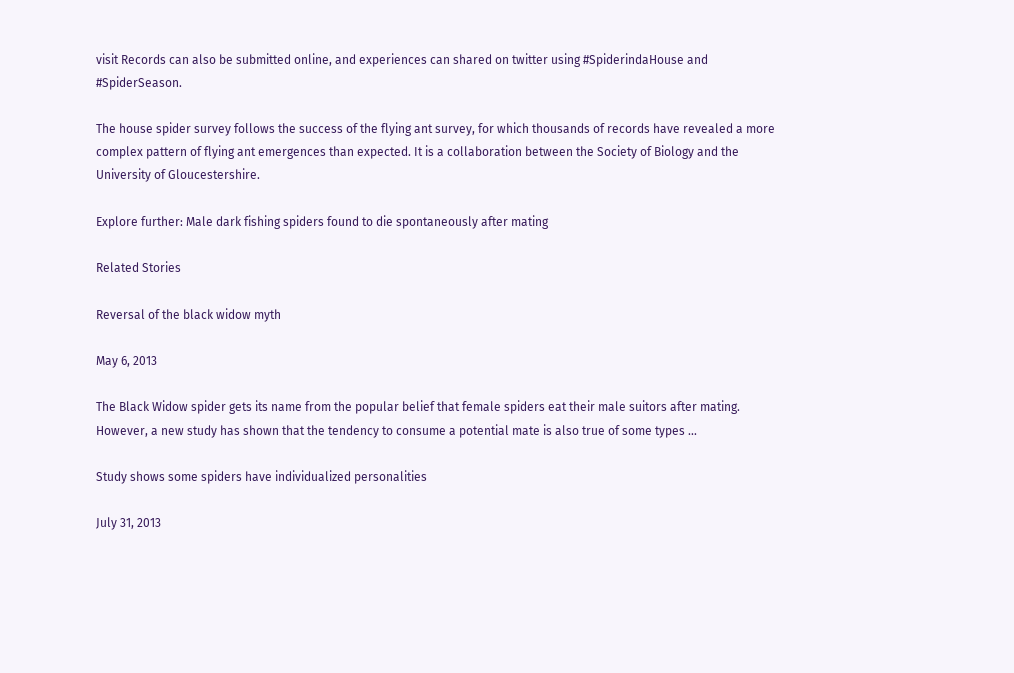visit Records can also be submitted online, and experiences can shared on twitter using #SpiderindaHouse and #SpiderSeason.

The house spider survey follows the success of the flying ant survey, for which thousands of records have revealed a more complex pattern of flying ant emergences than expected. It is a collaboration between the Society of Biology and the University of Gloucestershire.

Explore further: Male dark fishing spiders found to die spontaneously after mating

Related Stories

Reversal of the black widow myth

May 6, 2013

The Black Widow spider gets its name from the popular belief that female spiders eat their male suitors after mating. However, a new study has shown that the tendency to consume a potential mate is also true of some types ...

Study shows some spiders have individualized personalities

July 31, 2013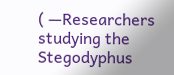( —Researchers studying the Stegodyphus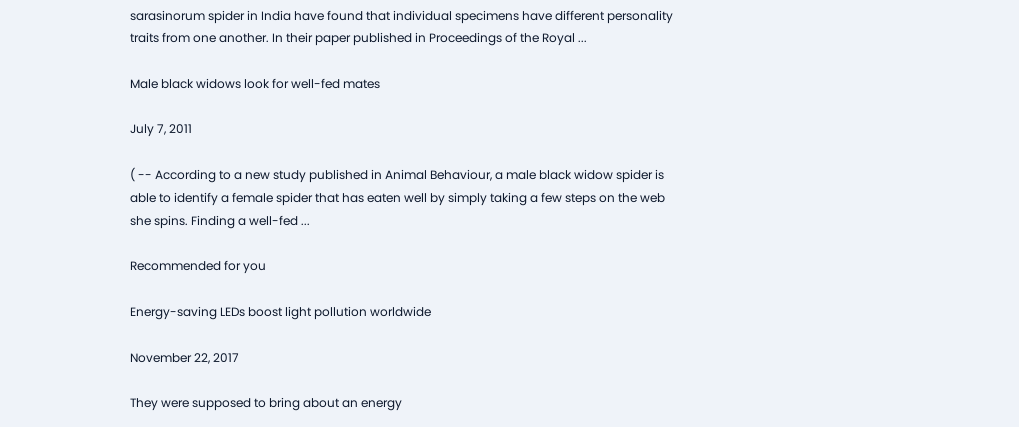sarasinorum spider in India have found that individual specimens have different personality traits from one another. In their paper published in Proceedings of the Royal ...

Male black widows look for well-fed mates

July 7, 2011

( -- According to a new study published in Animal Behaviour, a male black widow spider is able to identify a female spider that has eaten well by simply taking a few steps on the web she spins. Finding a well-fed ...

Recommended for you

Energy-saving LEDs boost light pollution worldwide

November 22, 2017

They were supposed to bring about an energy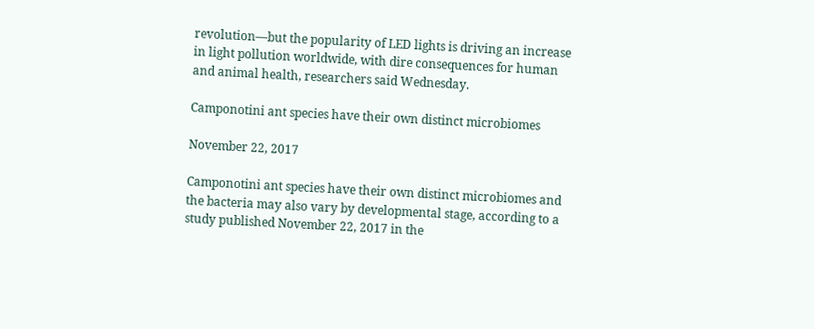revolution—but the popularity of LED lights is driving an increase in light pollution worldwide, with dire consequences for human and animal health, researchers said Wednesday.

Camponotini ant species have their own distinct microbiomes

November 22, 2017

Camponotini ant species have their own distinct microbiomes and the bacteria may also vary by developmental stage, according to a study published November 22, 2017 in the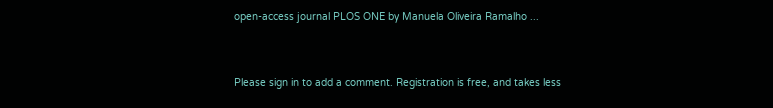open-access journal PLOS ONE by Manuela Oliveira Ramalho ...


Please sign in to add a comment. Registration is free, and takes less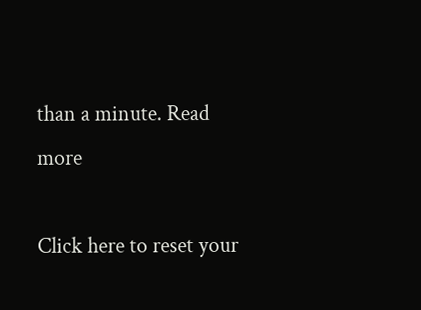than a minute. Read more

Click here to reset your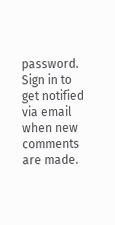password.
Sign in to get notified via email when new comments are made.